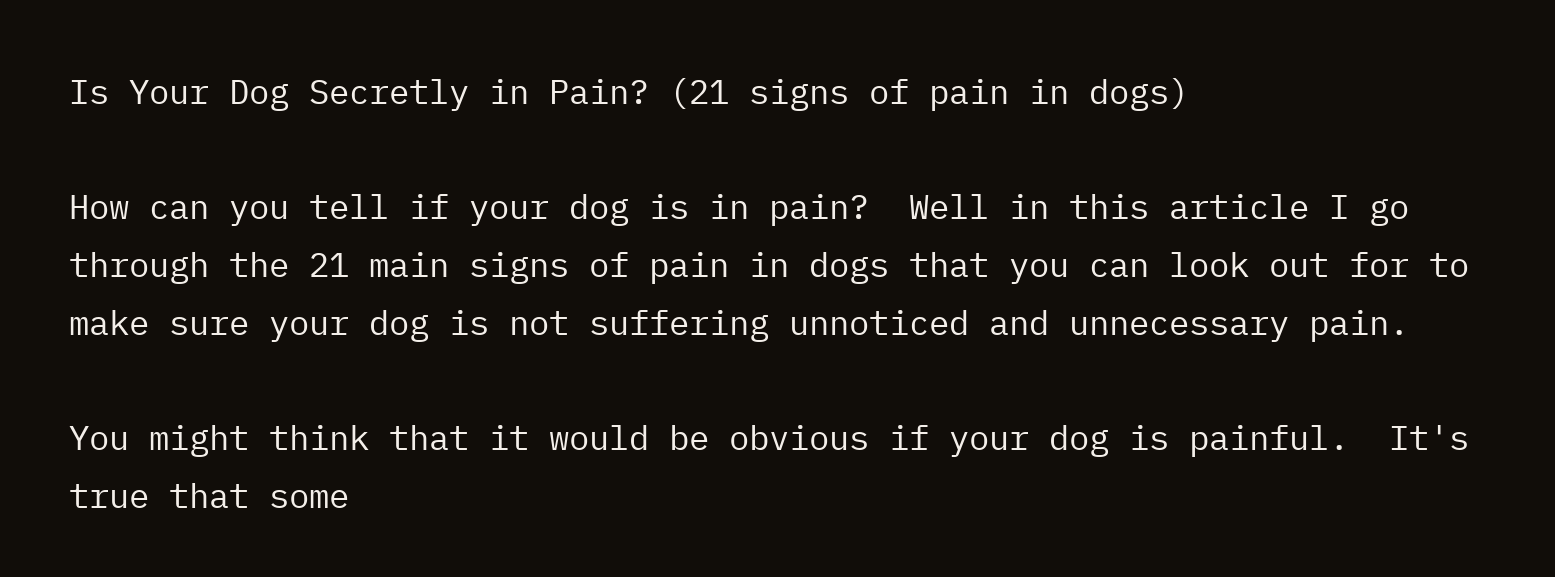Is Your Dog Secretly in Pain? (21 signs of pain in dogs)

How can you tell if your dog is in pain?  Well in this article I go through the 21 main signs of pain in dogs that you can look out for to make sure your dog is not suffering unnoticed and unnecessary pain.

You might think that it would be obvious if your dog is painful.  It's true that some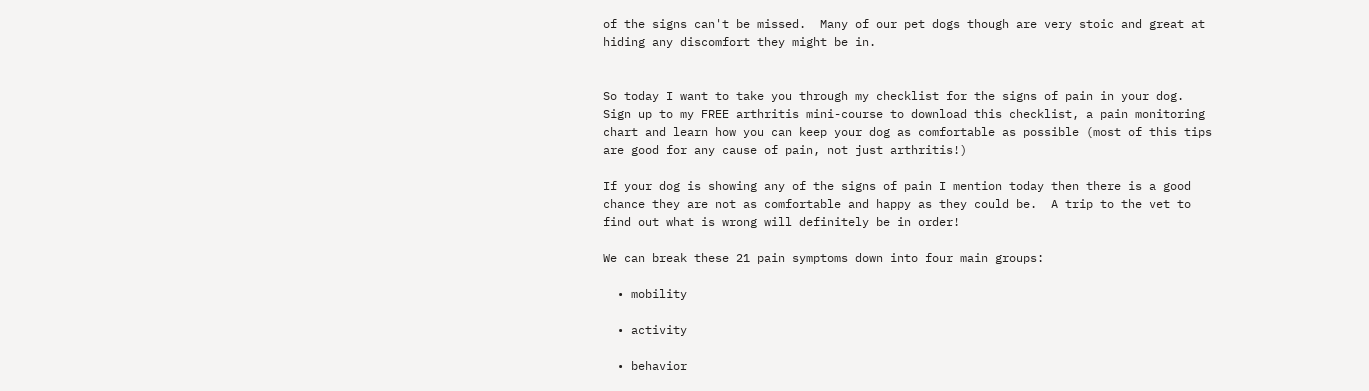of the signs can't be missed.  Many of our pet dogs though are very stoic and great at hiding any discomfort they might be in.


So today I want to take you through my checklist for the signs of pain in your dog.  Sign up to my FREE arthritis mini-course to download this checklist, a pain monitoring chart and learn how you can keep your dog as comfortable as possible (most of this tips are good for any cause of pain, not just arthritis!)

If your dog is showing any of the signs of pain I mention today then there is a good chance they are not as comfortable and happy as they could be.  A trip to the vet to find out what is wrong will definitely be in order!

We can break these 21 pain symptoms down into four main groups:

  • mobility

  • activity

  • behavior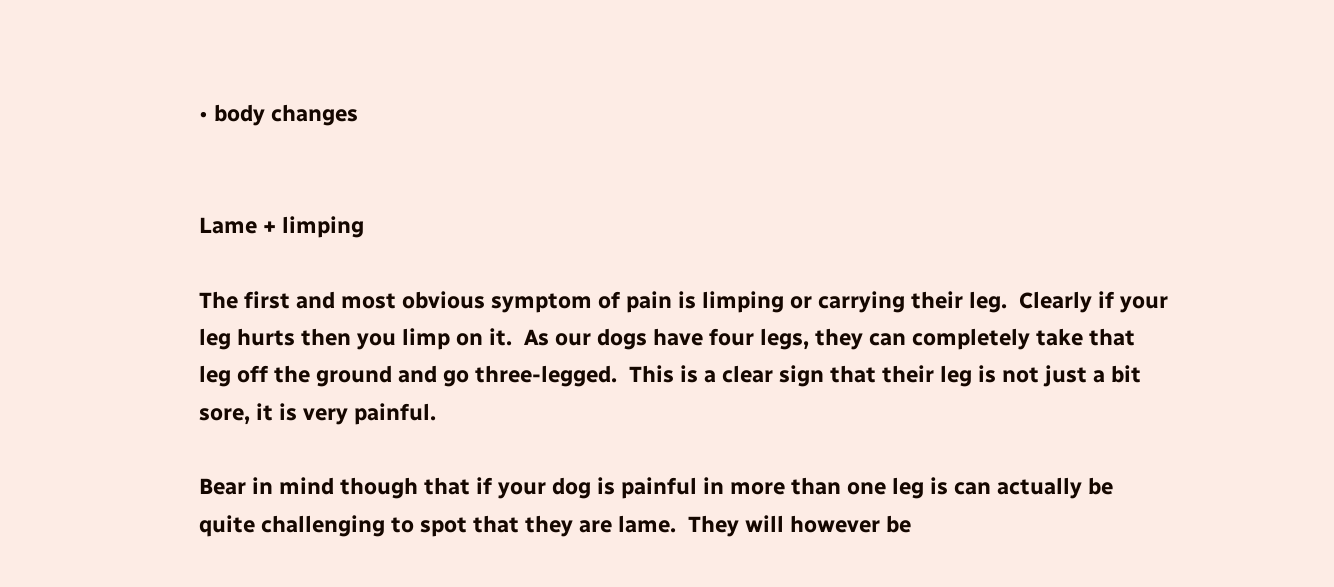• body changes


Lame + limping

The first and most obvious symptom of pain is limping or carrying their leg.  Clearly if your leg hurts then you limp on it.  As our dogs have four legs, they can completely take that leg off the ground and go three-legged.  This is a clear sign that their leg is not just a bit sore, it is very painful.

Bear in mind though that if your dog is painful in more than one leg is can actually be quite challenging to spot that they are lame.  They will however be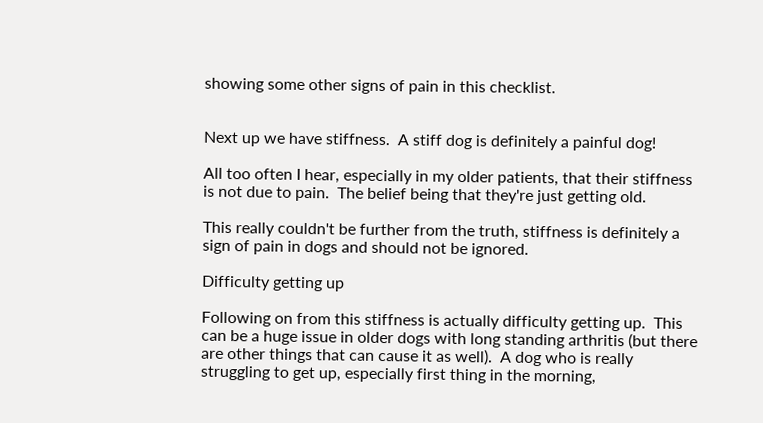showing some other signs of pain in this checklist.


Next up we have stiffness.  A stiff dog is definitely a painful dog!

All too often I hear, especially in my older patients, that their stiffness is not due to pain.  The belief being that they're just getting old.

This really couldn't be further from the truth, stiffness is definitely a sign of pain in dogs and should not be ignored.

Difficulty getting up

Following on from this stiffness is actually difficulty getting up.  This can be a huge issue in older dogs with long standing arthritis (but there are other things that can cause it as well).  A dog who is really struggling to get up, especially first thing in the morning,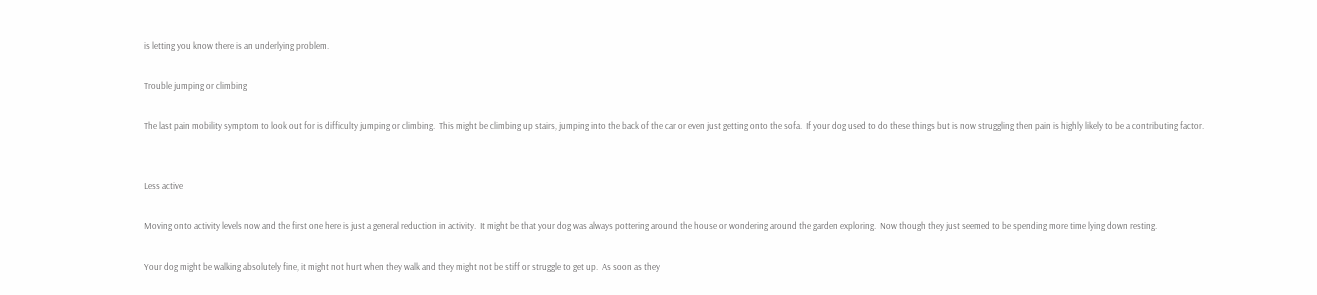is letting you know there is an underlying problem.

Trouble jumping or climbing

The last pain mobility symptom to look out for is difficulty jumping or climbing.  This might be climbing up stairs, jumping into the back of the car or even just getting onto the sofa.  If your dog used to do these things but is now struggling then pain is highly likely to be a contributing factor.


Less active

Moving onto activity levels now and the first one here is just a general reduction in activity.  It might be that your dog was always pottering around the house or wondering around the garden exploring.  Now though they just seemed to be spending more time lying down resting.

Your dog might be walking absolutely fine, it might not hurt when they walk and they might not be stiff or struggle to get up.  As soon as they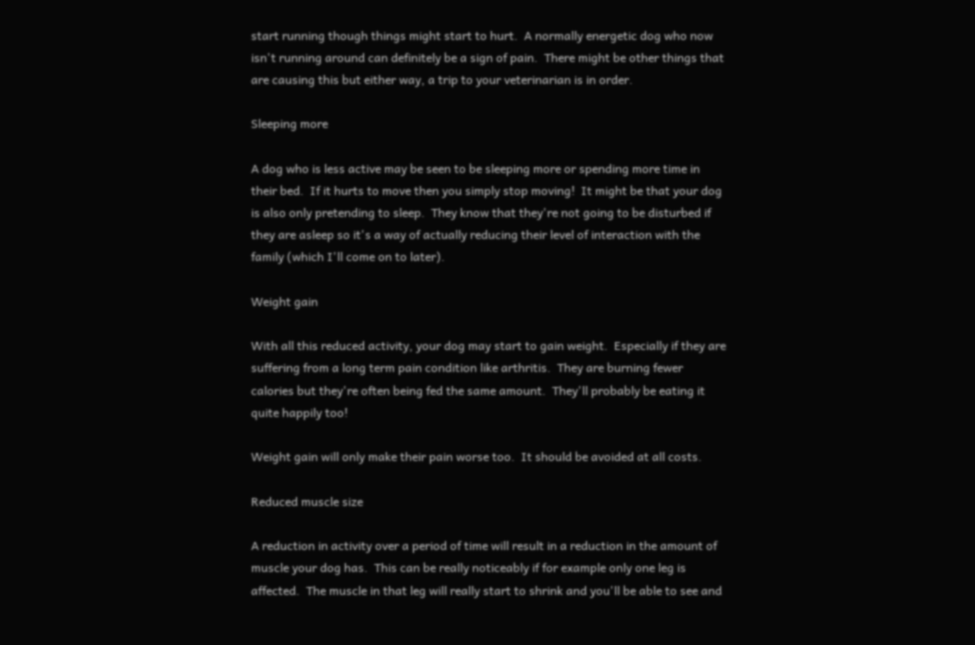start running though things might start to hurt.  A normally energetic dog who now isn't running around can definitely be a sign of pain.  There might be other things that are causing this but either way, a trip to your veterinarian is in order.

Sleeping more

A dog who is less active may be seen to be sleeping more or spending more time in their bed.  If it hurts to move then you simply stop moving!  It might be that your dog is also only pretending to sleep.  They know that they're not going to be disturbed if they are asleep so it's a way of actually reducing their level of interaction with the family (which I'll come on to later).

Weight gain

With all this reduced activity, your dog may start to gain weight.  Especially if they are suffering from a long term pain condition like arthritis.  They are burning fewer calories but they're often being fed the same amount.  They'll probably be eating it quite happily too!

Weight gain will only make their pain worse too.  It should be avoided at all costs.

Reduced muscle size

A reduction in activity over a period of time will result in a reduction in the amount of muscle your dog has.  This can be really noticeably if for example only one leg is affected.  The muscle in that leg will really start to shrink and you'll be able to see and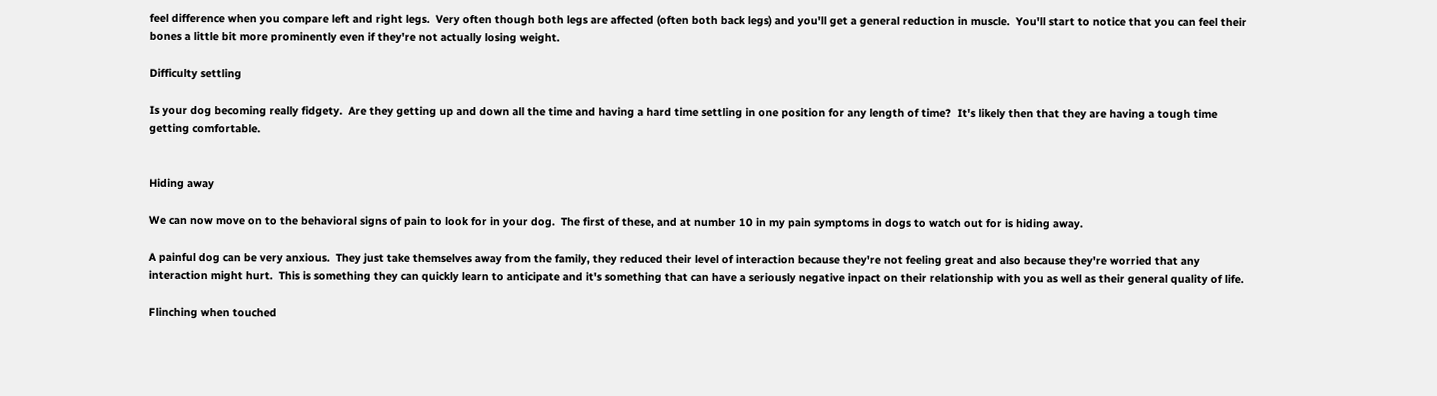feel difference when you compare left and right legs.  Very often though both legs are affected (often both back legs) and you'll get a general reduction in muscle.  You'll start to notice that you can feel their bones a little bit more prominently even if they're not actually losing weight.

Difficulty settling

Is your dog becoming really fidgety.  Are they getting up and down all the time and having a hard time settling in one position for any length of time?  It's likely then that they are having a tough time getting comfortable.


Hiding away

We can now move on to the behavioral signs of pain to look for in your dog.  The first of these, and at number 10 in my pain symptoms in dogs to watch out for is hiding away.

A painful dog can be very anxious.  They just take themselves away from the family, they reduced their level of interaction because they're not feeling great and also because they're worried that any interaction might hurt.  This is something they can quickly learn to anticipate and it's something that can have a seriously negative inpact on their relationship with you as well as their general quality of life.

Flinching when touched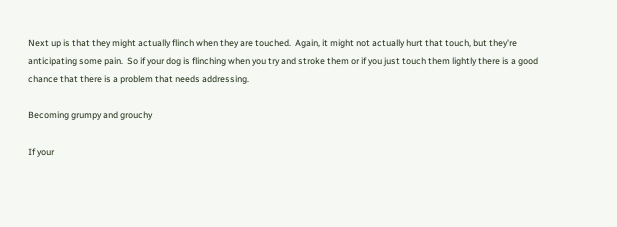Next up is that they might actually flinch when they are touched.  Again, it might not actually hurt that touch, but they're anticipating some pain.  So if your dog is flinching when you try and stroke them or if you just touch them lightly there is a good chance that there is a problem that needs addressing.

Becoming grumpy and grouchy

If your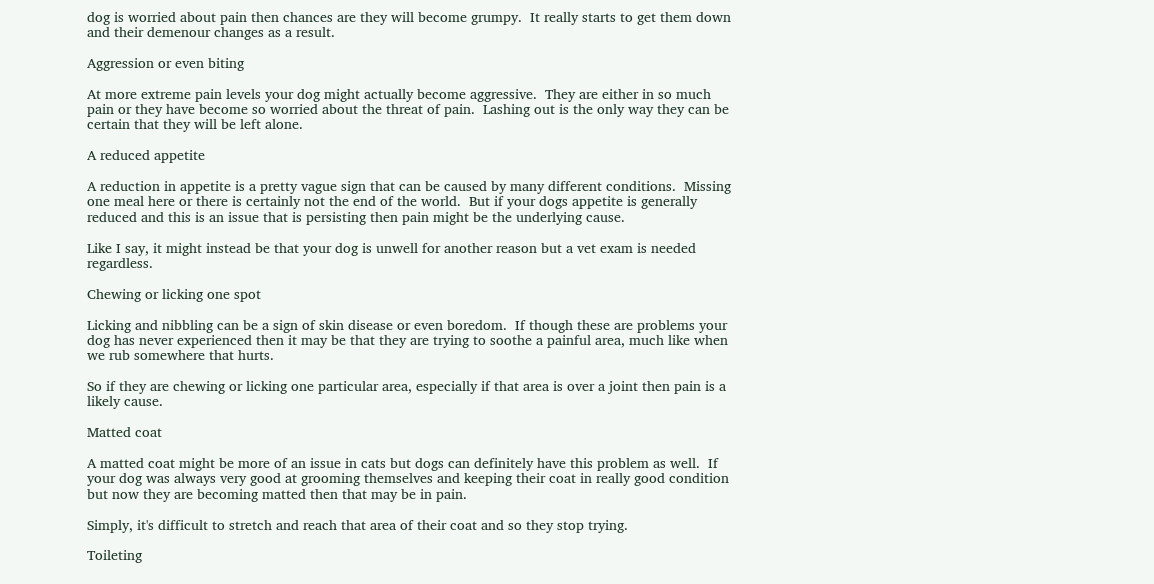dog is worried about pain then chances are they will become grumpy.  It really starts to get them down and their demenour changes as a result.

Aggression or even biting

At more extreme pain levels your dog might actually become aggressive.  They are either in so much pain or they have become so worried about the threat of pain.  Lashing out is the only way they can be certain that they will be left alone.

A reduced appetite

A reduction in appetite is a pretty vague sign that can be caused by many different conditions.  Missing one meal here or there is certainly not the end of the world.  But if your dogs appetite is generally reduced and this is an issue that is persisting then pain might be the underlying cause.

Like I say, it might instead be that your dog is unwell for another reason but a vet exam is needed regardless.

Chewing or licking one spot

Licking and nibbling can be a sign of skin disease or even boredom.  If though these are problems your dog has never experienced then it may be that they are trying to soothe a painful area, much like when we rub somewhere that hurts.

So if they are chewing or licking one particular area, especially if that area is over a joint then pain is a likely cause.

Matted coat

A matted coat might be more of an issue in cats but dogs can definitely have this problem as well.  If your dog was always very good at grooming themselves and keeping their coat in really good condition but now they are becoming matted then that may be in pain.

Simply, it's difficult to stretch and reach that area of their coat and so they stop trying.

Toileting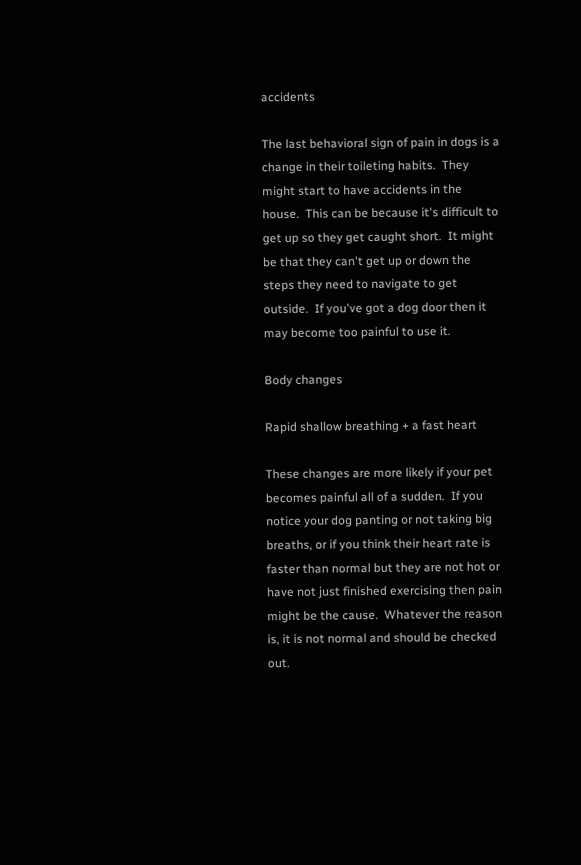accidents

The last behavioral sign of pain in dogs is a change in their toileting habits.  They might start to have accidents in the house.  This can be because it's difficult to get up so they get caught short.  It might be that they can't get up or down the steps they need to navigate to get outside.  If you've got a dog door then it may become too painful to use it.

Body changes

Rapid shallow breathing + a fast heart

These changes are more likely if your pet becomes painful all of a sudden.  If you notice your dog panting or not taking big breaths, or if you think their heart rate is faster than normal but they are not hot or have not just finished exercising then pain might be the cause.  Whatever the reason is, it is not normal and should be checked out.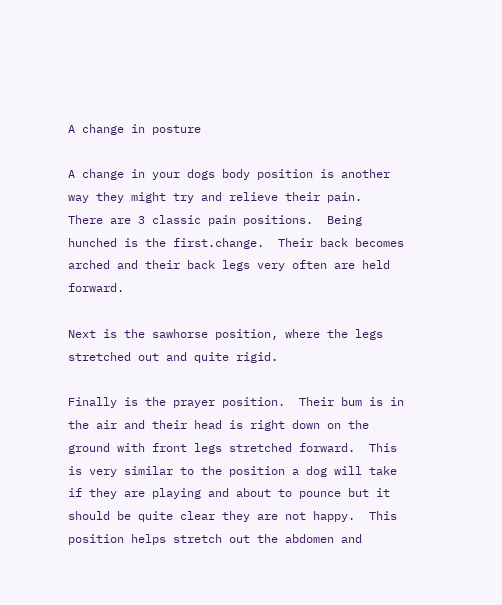A change in posture

A change in your dogs body position is another way they might try and relieve their pain.  There are 3 classic pain positions.  Being hunched is the first.change.  Their back becomes arched and their back legs very often are held forward.

Next is the sawhorse position, where the legs stretched out and quite rigid.

Finally is the prayer position.  Their bum is in the air and their head is right down on the ground with front legs stretched forward.  This is very similar to the position a dog will take if they are playing and about to pounce but it should be quite clear they are not happy.  This position helps stretch out the abdomen and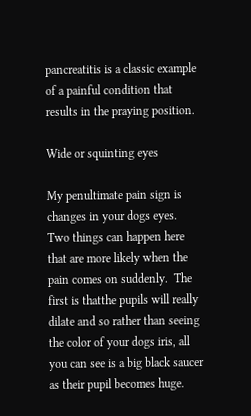pancreatitis is a classic example of a painful condition that results in the praying position.

Wide or squinting eyes

My penultimate pain sign is changes in your dogs eyes.  Two things can happen here that are more likely when the pain comes on suddenly.  The first is thatthe pupils will really dilate and so rather than seeing the color of your dogs iris, all you can see is a big black saucer as their pupil becomes huge.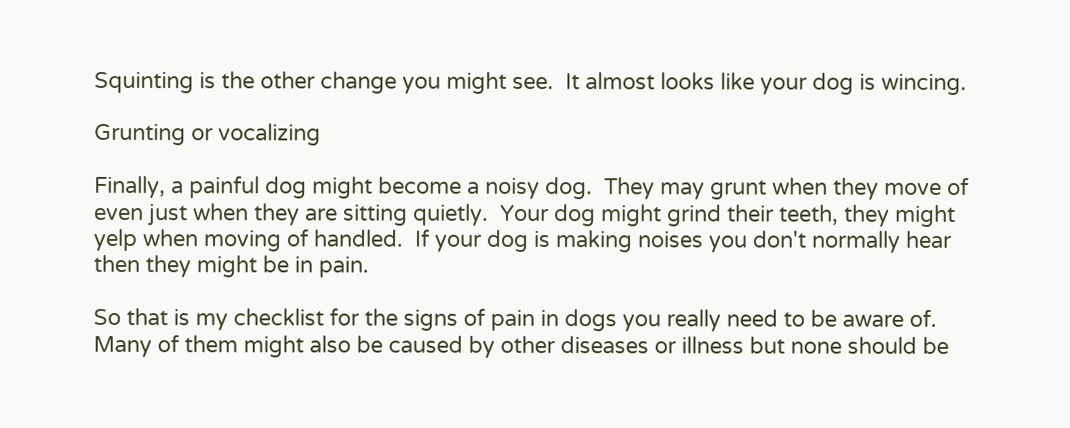Squinting is the other change you might see.  It almost looks like your dog is wincing.

Grunting or vocalizing

Finally, a painful dog might become a noisy dog.  They may grunt when they move of even just when they are sitting quietly.  Your dog might grind their teeth, they might yelp when moving of handled.  If your dog is making noises you don't normally hear then they might be in pain.

So that is my checklist for the signs of pain in dogs you really need to be aware of.  Many of them might also be caused by other diseases or illness but none should be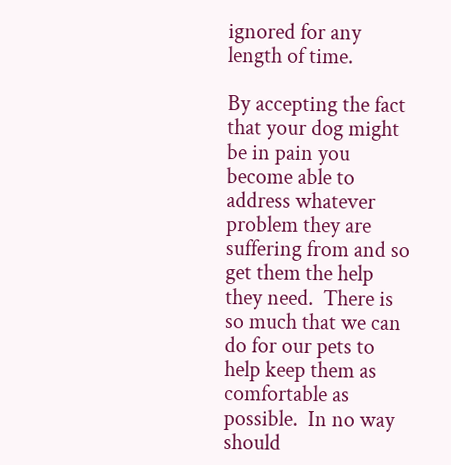ignored for any length of time.

By accepting the fact that your dog might be in pain you become able to address whatever problem they are suffering from and so get them the help they need.  There is so much that we can do for our pets to help keep them as comfortable as possible.  In no way should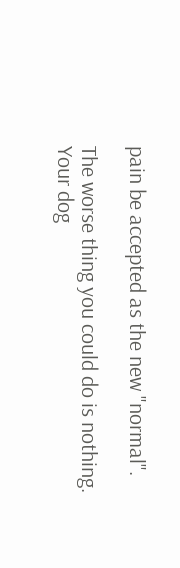pain be accepted as the new "normal".

The worse thing you could do is nothing.  Your dog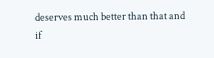deserves much better than that and if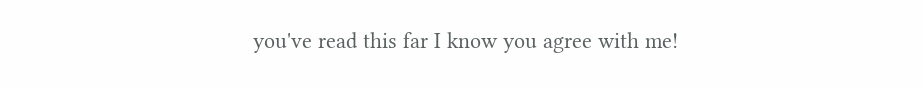you've read this far I know you agree with me!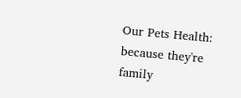Our Pets Health: because they're family